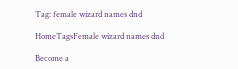Tag: female wizard names dnd

HomeTagsFemale wizard names dnd

Become a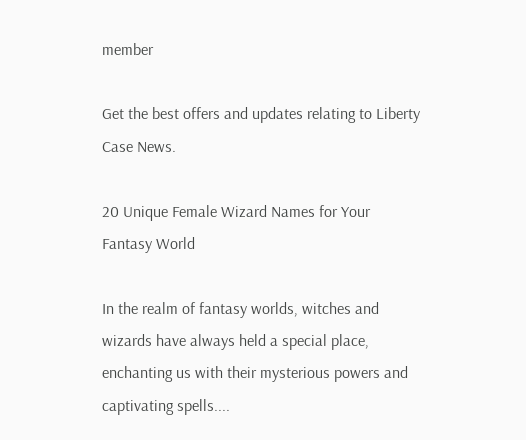member

Get the best offers and updates relating to Liberty Case News.

20 Unique Female Wizard Names for Your Fantasy World

In the realm of fantasy worlds, witches and wizards have always held a special place, enchanting us with their mysterious powers and captivating spells....